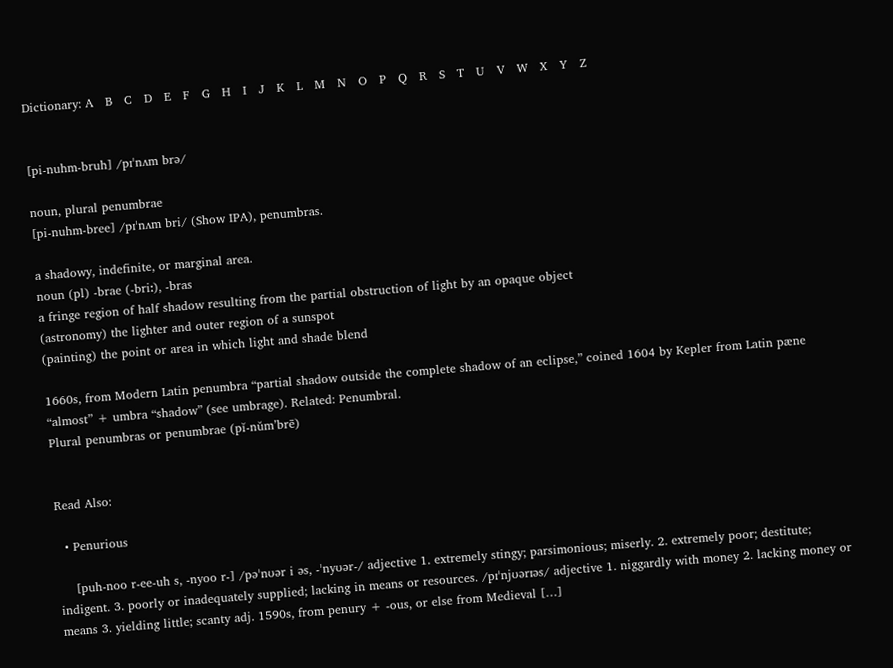Dictionary: A   B   C   D   E   F   G   H   I   J   K   L   M   N   O   P   Q   R   S   T   U   V   W   X   Y   Z


[pi-nuhm-bruh] /pɪˈnʌm brə/

noun, plural penumbrae
[pi-nuhm-bree] /pɪˈnʌm bri/ (Show IPA), penumbras.

a shadowy, indefinite, or marginal area.
noun (pl) -brae (-briː), -bras
a fringe region of half shadow resulting from the partial obstruction of light by an opaque object
(astronomy) the lighter and outer region of a sunspot
(painting) the point or area in which light and shade blend

1660s, from Modern Latin penumbra “partial shadow outside the complete shadow of an eclipse,” coined 1604 by Kepler from Latin pæne “almost” + umbra “shadow” (see umbrage). Related: Penumbral.
Plural penumbras or penumbrae (pĭ-nŭm’brē)


Read Also:

  • Penurious

    [puh-noo r-ee-uh s, -nyoo r-] /pəˈnʊər i əs, -ˈnyʊər-/ adjective 1. extremely stingy; parsimonious; miserly. 2. extremely poor; destitute; indigent. 3. poorly or inadequately supplied; lacking in means or resources. /pɪˈnjʊərɪəs/ adjective 1. niggardly with money 2. lacking money or means 3. yielding little; scanty adj. 1590s, from penury + -ous, or else from Medieval […]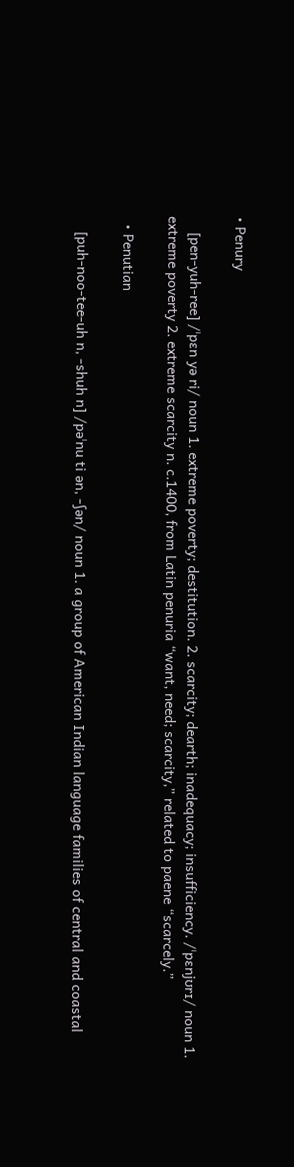• Penury

    [pen-yuh-ree] /ˈpɛn yə ri/ noun 1. extreme poverty; destitution. 2. scarcity; dearth; inadequacy; insufficiency. /ˈpɛnjʊrɪ/ noun 1. extreme poverty 2. extreme scarcity n. c.1400, from Latin penuria “want, need; scarcity,” related to paene “scarcely.”

  • Penutian

    [puh-noo-tee-uh n, -shuh n] /pəˈnu ti ən, -ʃən/ noun 1. a group of American Indian language families of central and coastal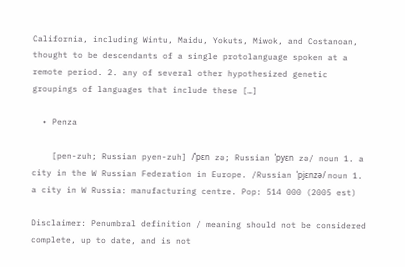California, including Wintu, Maidu, Yokuts, Miwok, and Costanoan, thought to be descendants of a single protolanguage spoken at a remote period. 2. any of several other hypothesized genetic groupings of languages that include these […]

  • Penza

    [pen-zuh; Russian pyen-zuh] /ˈpɛn zə; Russian ˈpyɛn zə/ noun 1. a city in the W Russian Federation in Europe. /Russian ˈpjɛnzə/ noun 1. a city in W Russia: manufacturing centre. Pop: 514 000 (2005 est)

Disclaimer: Penumbral definition / meaning should not be considered complete, up to date, and is not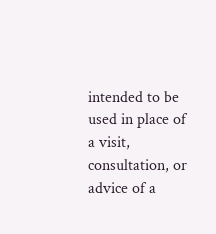intended to be used in place of a visit, consultation, or advice of a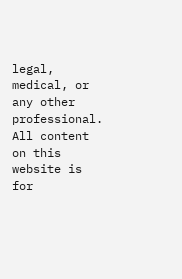legal, medical, or any other professional. All content on this website is for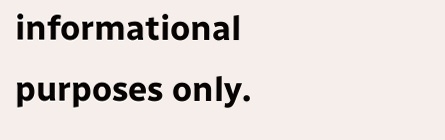informational purposes only.